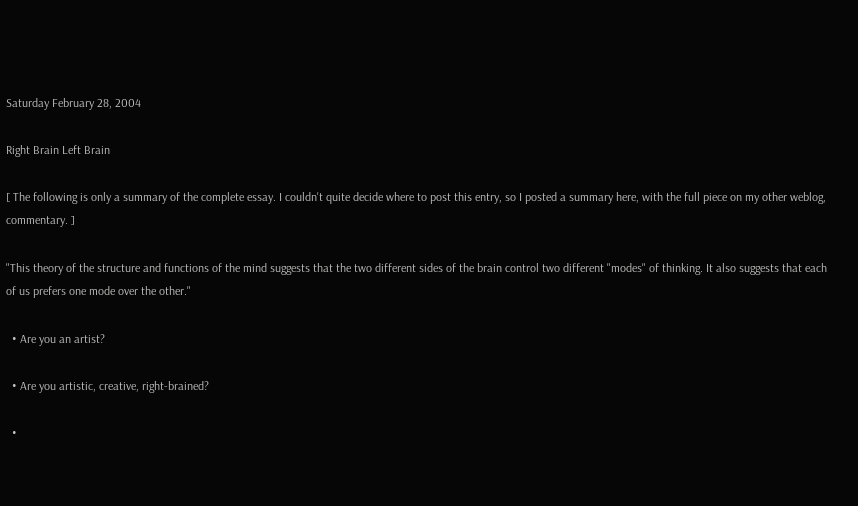Saturday February 28, 2004

Right Brain Left Brain

[ The following is only a summary of the complete essay. I couldn't quite decide where to post this entry, so I posted a summary here, with the full piece on my other weblog, commentary. ]

"This theory of the structure and functions of the mind suggests that the two different sides of the brain control two different "modes" of thinking. It also suggests that each of us prefers one mode over the other."

  • Are you an artist?

  • Are you artistic, creative, right-brained?

  •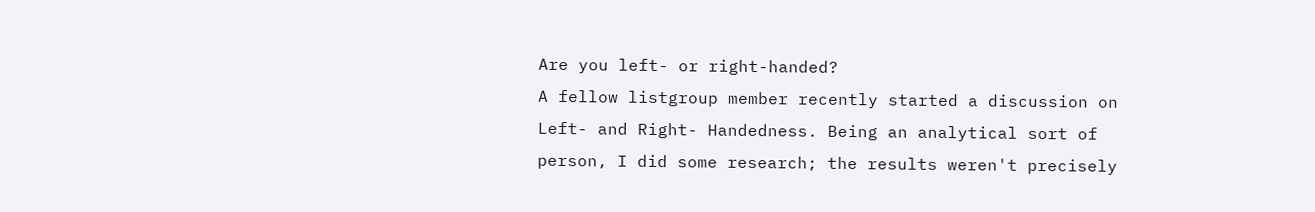Are you left- or right-handed?
A fellow listgroup member recently started a discussion on Left- and Right- Handedness. Being an analytical sort of person, I did some research; the results weren't precisely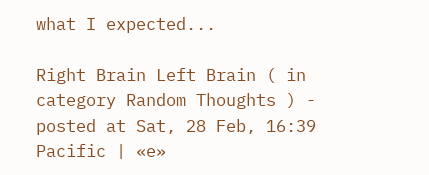what I expected...

Right Brain Left Brain ( in category Random Thoughts ) - posted at Sat, 28 Feb, 16:39 Pacific | «e»